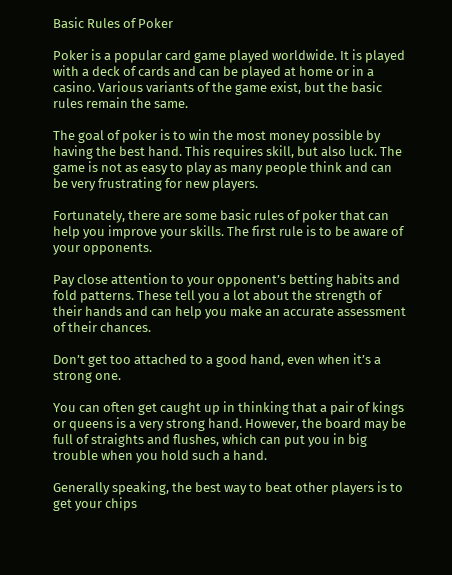Basic Rules of Poker

Poker is a popular card game played worldwide. It is played with a deck of cards and can be played at home or in a casino. Various variants of the game exist, but the basic rules remain the same.

The goal of poker is to win the most money possible by having the best hand. This requires skill, but also luck. The game is not as easy to play as many people think and can be very frustrating for new players.

Fortunately, there are some basic rules of poker that can help you improve your skills. The first rule is to be aware of your opponents.

Pay close attention to your opponent’s betting habits and fold patterns. These tell you a lot about the strength of their hands and can help you make an accurate assessment of their chances.

Don’t get too attached to a good hand, even when it’s a strong one.

You can often get caught up in thinking that a pair of kings or queens is a very strong hand. However, the board may be full of straights and flushes, which can put you in big trouble when you hold such a hand.

Generally speaking, the best way to beat other players is to get your chips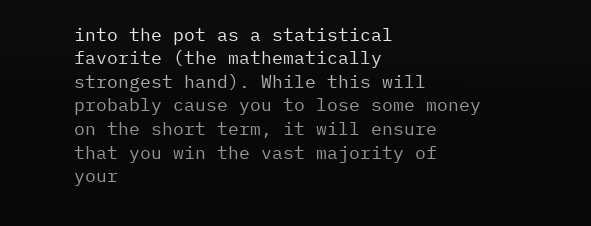into the pot as a statistical favorite (the mathematically strongest hand). While this will probably cause you to lose some money on the short term, it will ensure that you win the vast majority of your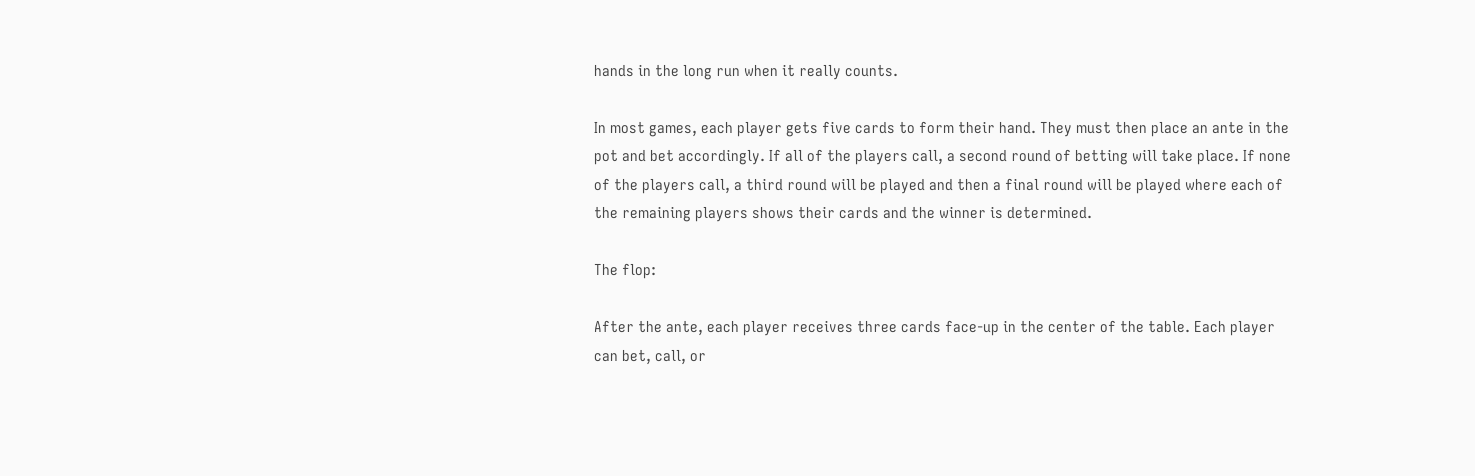hands in the long run when it really counts.

In most games, each player gets five cards to form their hand. They must then place an ante in the pot and bet accordingly. If all of the players call, a second round of betting will take place. If none of the players call, a third round will be played and then a final round will be played where each of the remaining players shows their cards and the winner is determined.

The flop:

After the ante, each player receives three cards face-up in the center of the table. Each player can bet, call, or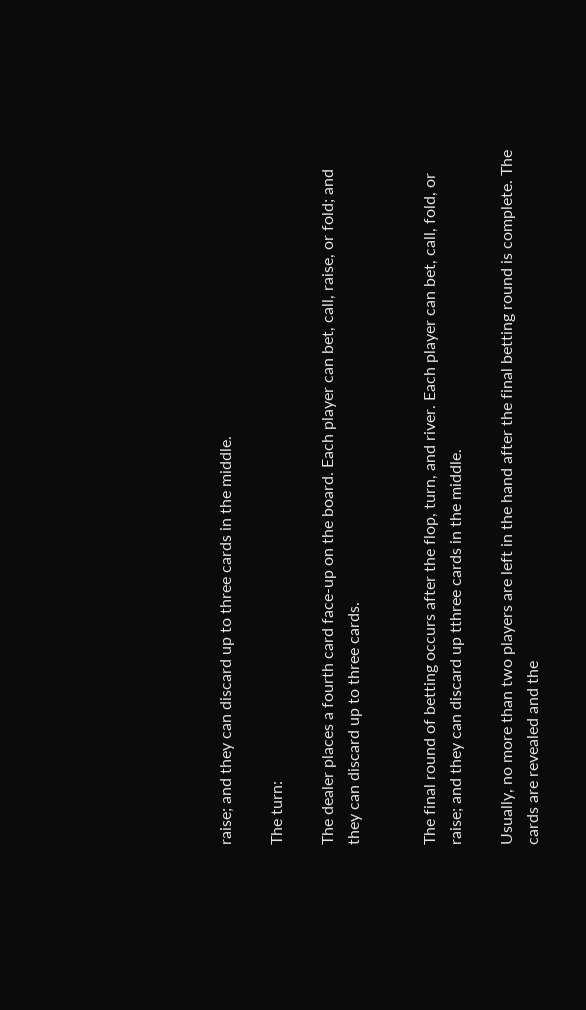raise; and they can discard up to three cards in the middle.

The turn:

The dealer places a fourth card face-up on the board. Each player can bet, call, raise, or fold; and they can discard up to three cards.


The final round of betting occurs after the flop, turn, and river. Each player can bet, call, fold, or raise; and they can discard up tthree cards in the middle.

Usually, no more than two players are left in the hand after the final betting round is complete. The cards are revealed and the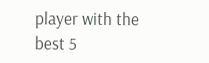player with the best 5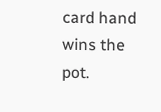card hand wins the pot.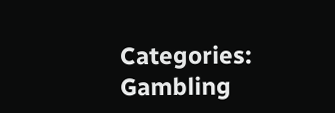Categories: Gambling